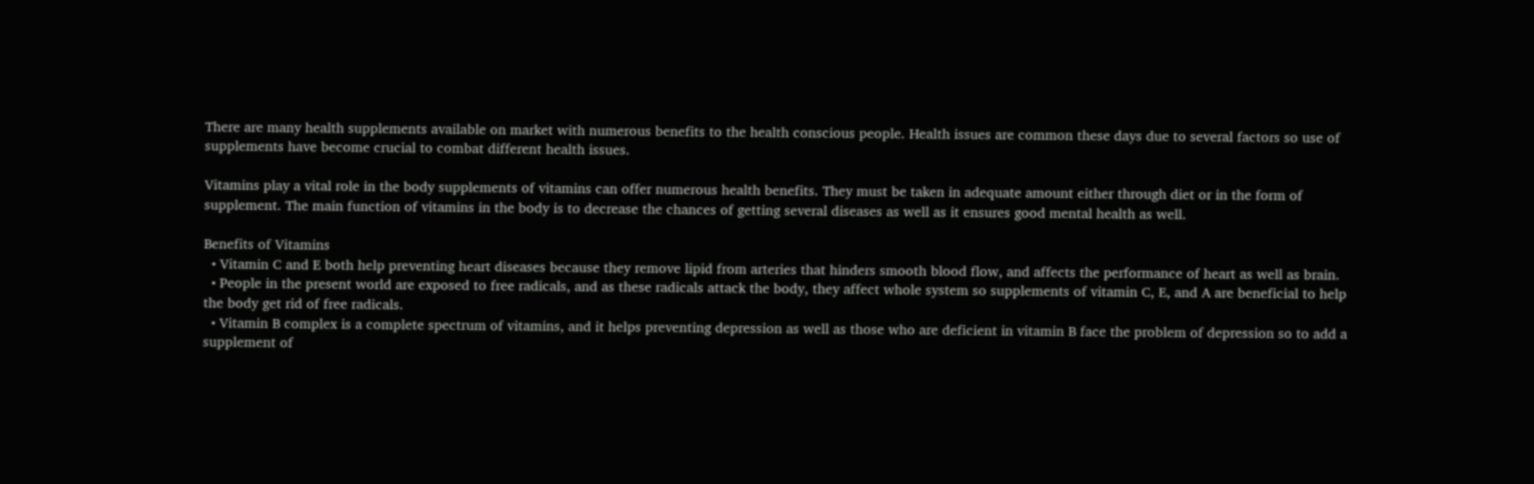There are many health supplements available on market with numerous benefits to the health conscious people. Health issues are common these days due to several factors so use of supplements have become crucial to combat different health issues.

Vitamins play a vital role in the body supplements of vitamins can offer numerous health benefits. They must be taken in adequate amount either through diet or in the form of supplement. The main function of vitamins in the body is to decrease the chances of getting several diseases as well as it ensures good mental health as well.

Benefits of Vitamins
  • Vitamin C and E both help preventing heart diseases because they remove lipid from arteries that hinders smooth blood flow, and affects the performance of heart as well as brain.
  • People in the present world are exposed to free radicals, and as these radicals attack the body, they affect whole system so supplements of vitamin C, E, and A are beneficial to help the body get rid of free radicals.
  • Vitamin B complex is a complete spectrum of vitamins, and it helps preventing depression as well as those who are deficient in vitamin B face the problem of depression so to add a supplement of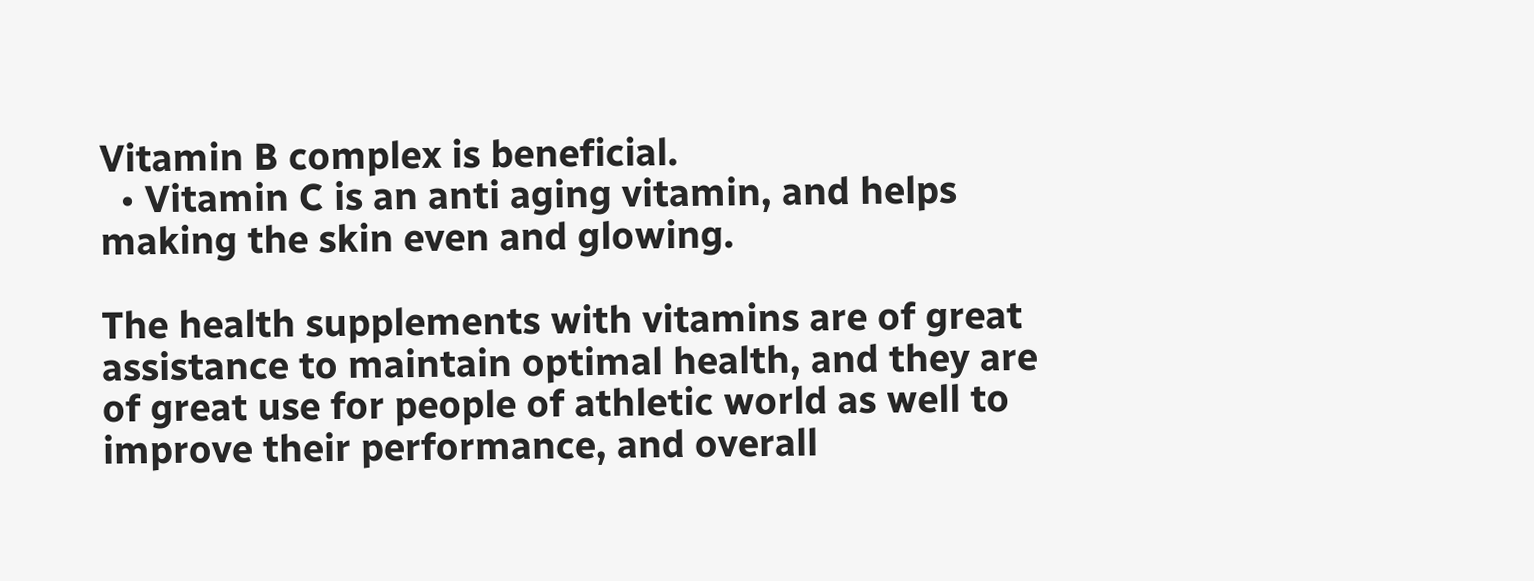Vitamin B complex is beneficial.
  • Vitamin C is an anti aging vitamin, and helps making the skin even and glowing.

The health supplements with vitamins are of great assistance to maintain optimal health, and they are of great use for people of athletic world as well to improve their performance, and overall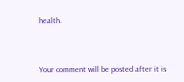health.



Your comment will be posted after it is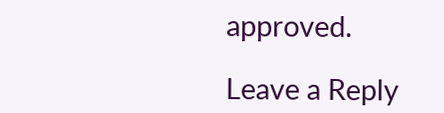approved.

Leave a Reply